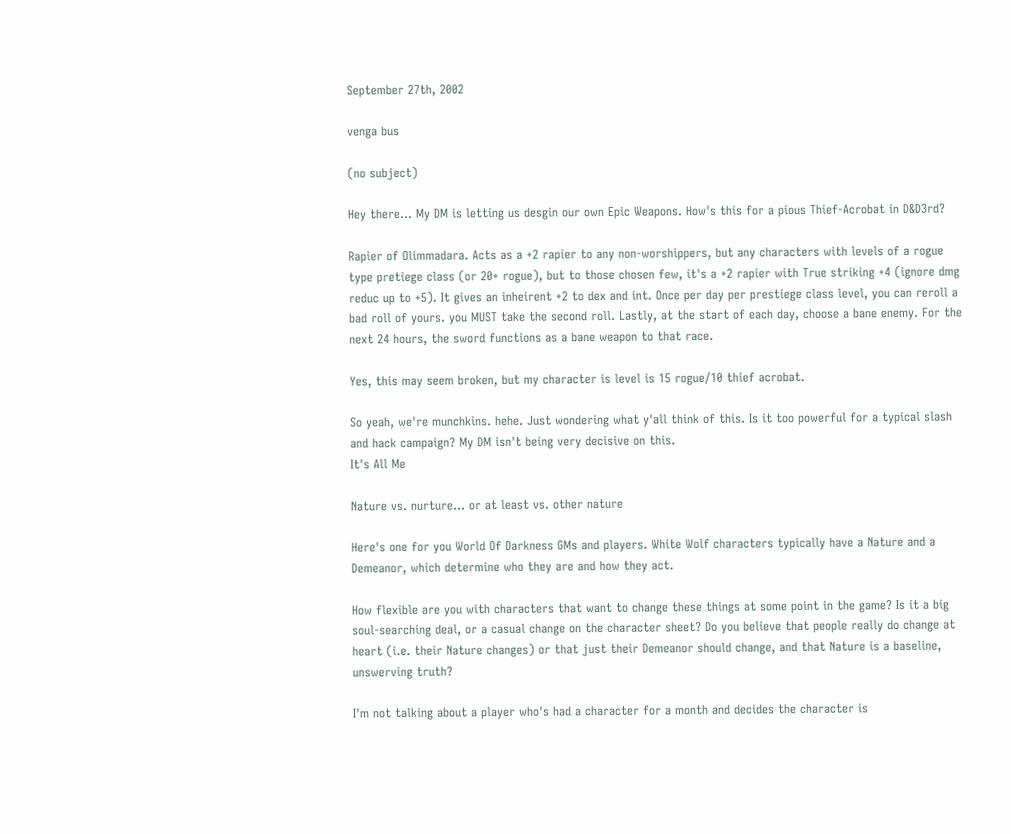September 27th, 2002

venga bus

(no subject)

Hey there... My DM is letting us desgin our own Epic Weapons. How's this for a pious Thief-Acrobat in D&D3rd?

Rapier of Olimmadara. Acts as a +2 rapier to any non-worshippers, but any characters with levels of a rogue type pretiege class (or 20+ rogue), but to those chosen few, it's a +2 rapier with True striking +4 (ignore dmg reduc up to +5). It gives an inheirent +2 to dex and int. Once per day per prestiege class level, you can reroll a bad roll of yours. you MUST take the second roll. Lastly, at the start of each day, choose a bane enemy. For the next 24 hours, the sword functions as a bane weapon to that race.

Yes, this may seem broken, but my character is level is 15 rogue/10 thief acrobat.

So yeah, we're munchkins. hehe. Just wondering what y'all think of this. Is it too powerful for a typical slash and hack campaign? My DM isn't being very decisive on this.
It's All Me

Nature vs. nurture… or at least vs. other nature

Here's one for you World Of Darkness GMs and players. White Wolf characters typically have a Nature and a Demeanor, which determine who they are and how they act.

How flexible are you with characters that want to change these things at some point in the game? Is it a big soul-searching deal, or a casual change on the character sheet? Do you believe that people really do change at heart (i.e. their Nature changes) or that just their Demeanor should change, and that Nature is a baseline, unswerving truth?

I'm not talking about a player who's had a character for a month and decides the character is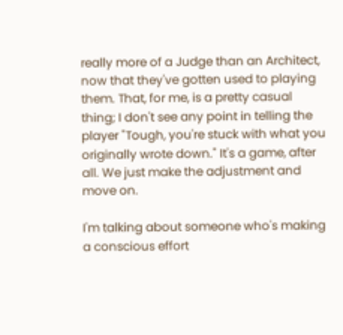really more of a Judge than an Architect, now that they've gotten used to playing them. That, for me, is a pretty casual thing; I don't see any point in telling the player "Tough, you're stuck with what you originally wrote down." It's a game, after all. We just make the adjustment and move on.

I'm talking about someone who's making a conscious effort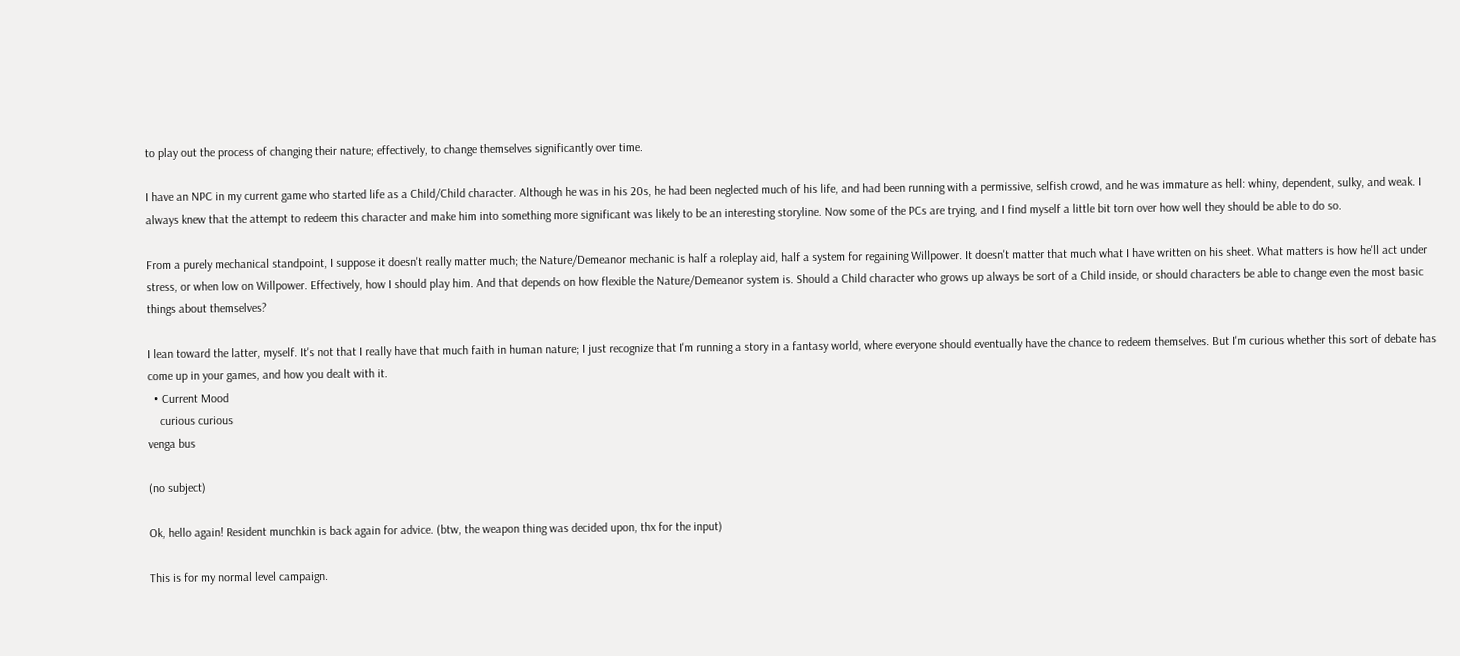to play out the process of changing their nature; effectively, to change themselves significantly over time.

I have an NPC in my current game who started life as a Child/Child character. Although he was in his 20s, he had been neglected much of his life, and had been running with a permissive, selfish crowd, and he was immature as hell: whiny, dependent, sulky, and weak. I always knew that the attempt to redeem this character and make him into something more significant was likely to be an interesting storyline. Now some of the PCs are trying, and I find myself a little bit torn over how well they should be able to do so.

From a purely mechanical standpoint, I suppose it doesn't really matter much; the Nature/Demeanor mechanic is half a roleplay aid, half a system for regaining Willpower. It doesn't matter that much what I have written on his sheet. What matters is how he'll act under stress, or when low on Willpower. Effectively, how I should play him. And that depends on how flexible the Nature/Demeanor system is. Should a Child character who grows up always be sort of a Child inside, or should characters be able to change even the most basic things about themselves?

I lean toward the latter, myself. It's not that I really have that much faith in human nature; I just recognize that I'm running a story in a fantasy world, where everyone should eventually have the chance to redeem themselves. But I'm curious whether this sort of debate has come up in your games, and how you dealt with it.
  • Current Mood
    curious curious
venga bus

(no subject)

Ok, hello again! Resident munchkin is back again for advice. (btw, the weapon thing was decided upon, thx for the input)

This is for my normal level campaign.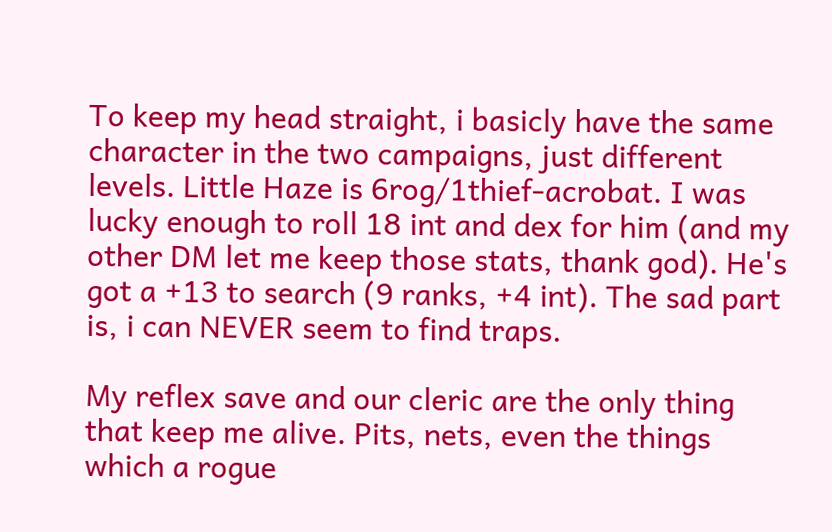To keep my head straight, i basicly have the same character in the two campaigns, just different levels. Little Haze is 6rog/1thief-acrobat. I was lucky enough to roll 18 int and dex for him (and my other DM let me keep those stats, thank god). He's got a +13 to search (9 ranks, +4 int). The sad part is, i can NEVER seem to find traps.

My reflex save and our cleric are the only thing that keep me alive. Pits, nets, even the things which a rogue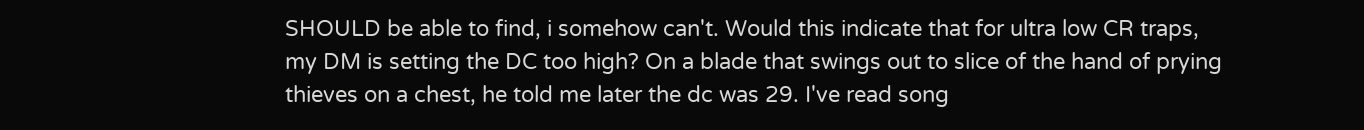SHOULD be able to find, i somehow can't. Would this indicate that for ultra low CR traps, my DM is setting the DC too high? On a blade that swings out to slice of the hand of prying thieves on a chest, he told me later the dc was 29. I've read song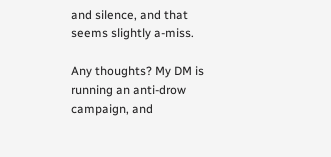and silence, and that seems slightly a-miss.

Any thoughts? My DM is running an anti-drow campaign, and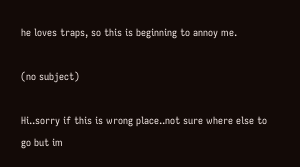he loves traps, so this is beginning to annoy me.

(no subject)

Hi..sorry if this is wrong place..not sure where else to go but im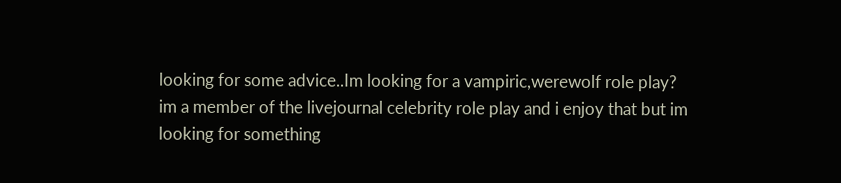looking for some advice..Im looking for a vampiric,werewolf role play? im a member of the livejournal celebrity role play and i enjoy that but im looking for something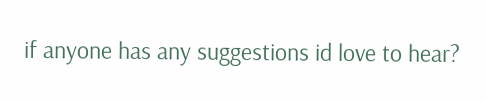if anyone has any suggestions id love to hear?